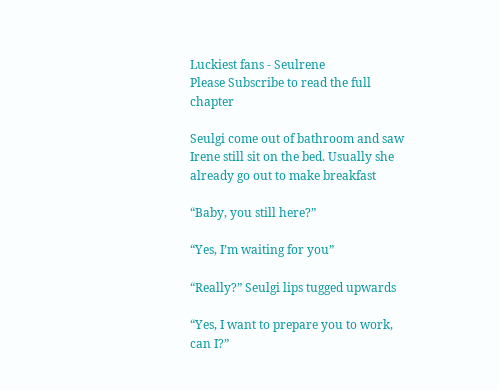Luckiest fans - Seulrene
Please Subscribe to read the full chapter

Seulgi come out of bathroom and saw Irene still sit on the bed. Usually she already go out to make breakfast

“Baby, you still here?”

“Yes, I’m waiting for you”

“Really?” Seulgi lips tugged upwards

“Yes, I want to prepare you to work, can I?”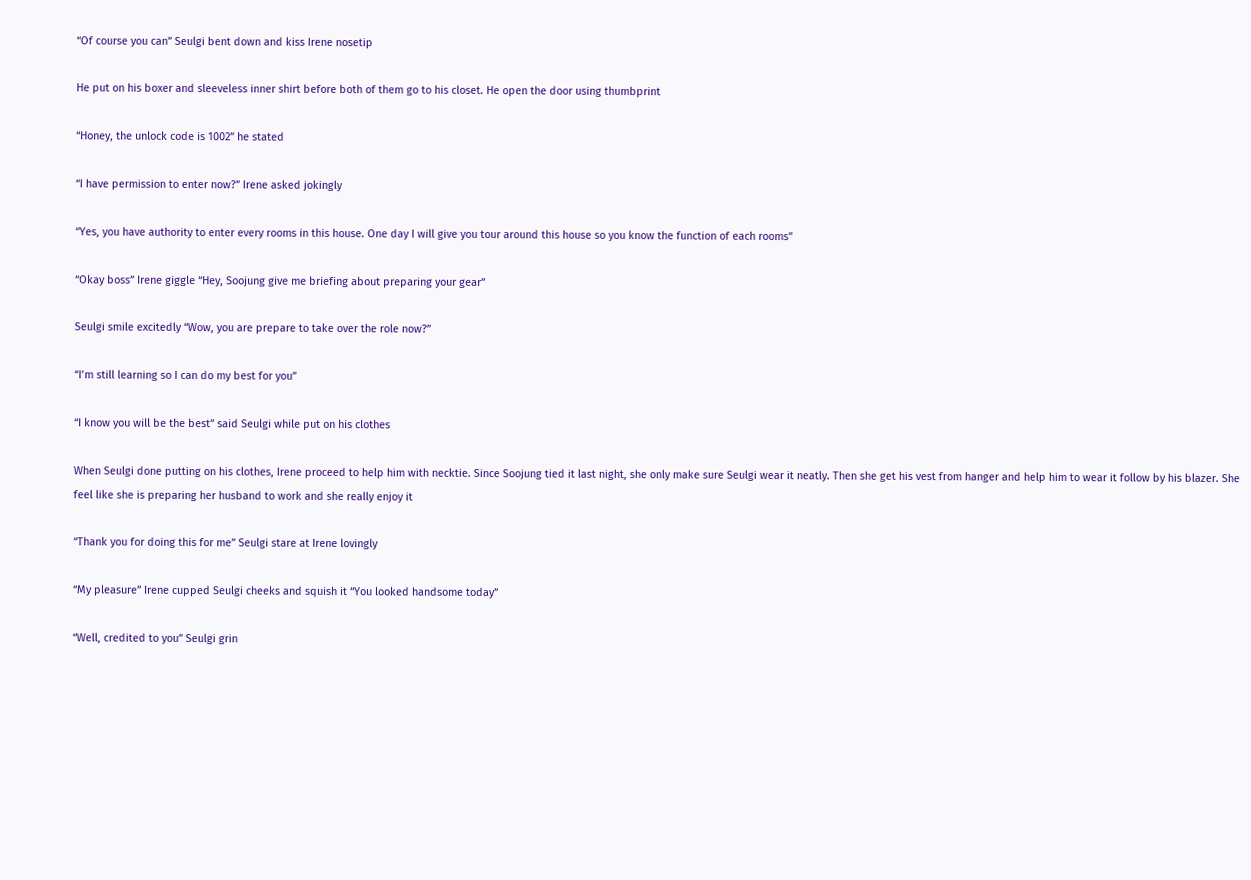“Of course you can” Seulgi bent down and kiss Irene nosetip

He put on his boxer and sleeveless inner shirt before both of them go to his closet. He open the door using thumbprint

“Honey, the unlock code is 1002” he stated

“I have permission to enter now?” Irene asked jokingly

“Yes, you have authority to enter every rooms in this house. One day I will give you tour around this house so you know the function of each rooms”

“Okay boss” Irene giggle “Hey, Soojung give me briefing about preparing your gear”

Seulgi smile excitedly “Wow, you are prepare to take over the role now?”

“I’m still learning so I can do my best for you”

“I know you will be the best” said Seulgi while put on his clothes

When Seulgi done putting on his clothes, Irene proceed to help him with necktie. Since Soojung tied it last night, she only make sure Seulgi wear it neatly. Then she get his vest from hanger and help him to wear it follow by his blazer. She feel like she is preparing her husband to work and she really enjoy it

“Thank you for doing this for me” Seulgi stare at Irene lovingly

“My pleasure” Irene cupped Seulgi cheeks and squish it “You looked handsome today”

“Well, credited to you” Seulgi grin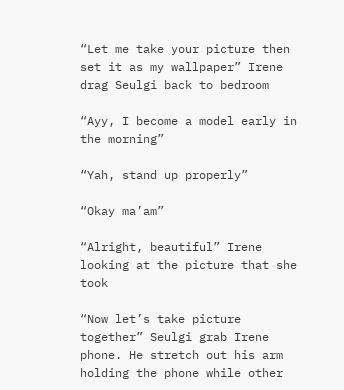“Let me take your picture then set it as my wallpaper” Irene drag Seulgi back to bedroom

“Ayy, I become a model early in the morning”

“Yah, stand up properly”

“Okay ma’am”

“Alright, beautiful” Irene looking at the picture that she took

“Now let’s take picture together” Seulgi grab Irene phone. He stretch out his arm holding the phone while other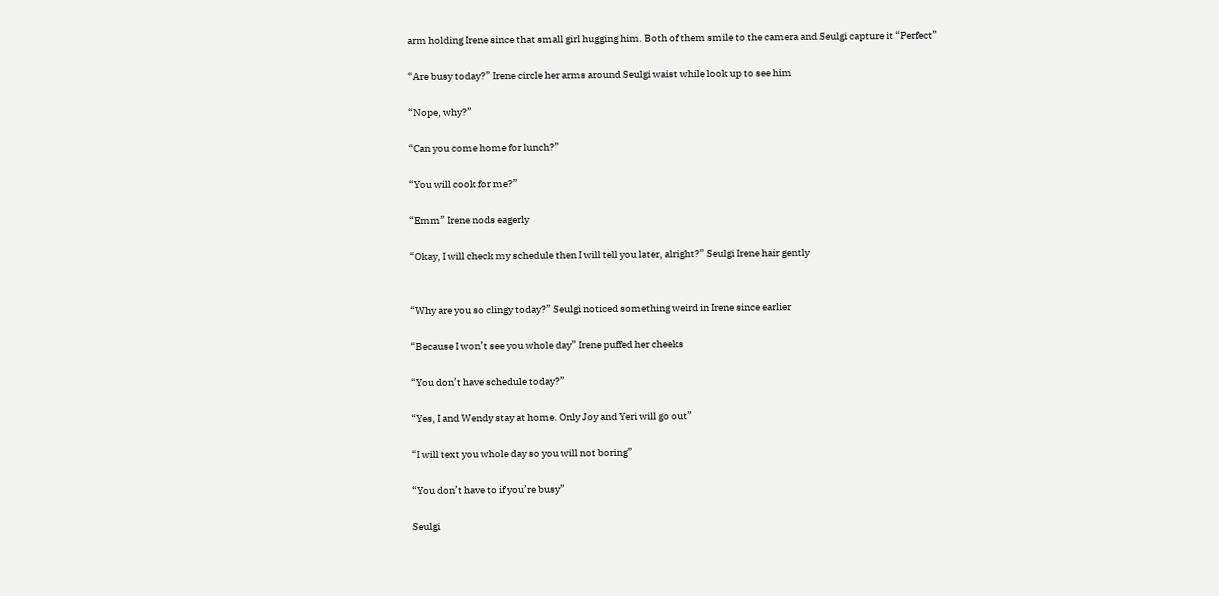arm holding Irene since that small girl hugging him. Both of them smile to the camera and Seulgi capture it “Perfect”

“Are busy today?” Irene circle her arms around Seulgi waist while look up to see him

“Nope, why?”

“Can you come home for lunch?”

“You will cook for me?”

“Emm” Irene nods eagerly

“Okay, I will check my schedule then I will tell you later, alright?” Seulgi Irene hair gently


“Why are you so clingy today?” Seulgi noticed something weird in Irene since earlier

“Because I won’t see you whole day” Irene puffed her cheeks

“You don’t have schedule today?”

“Yes, I and Wendy stay at home. Only Joy and Yeri will go out”

“I will text you whole day so you will not boring”

“You don’t have to if you’re busy”

Seulgi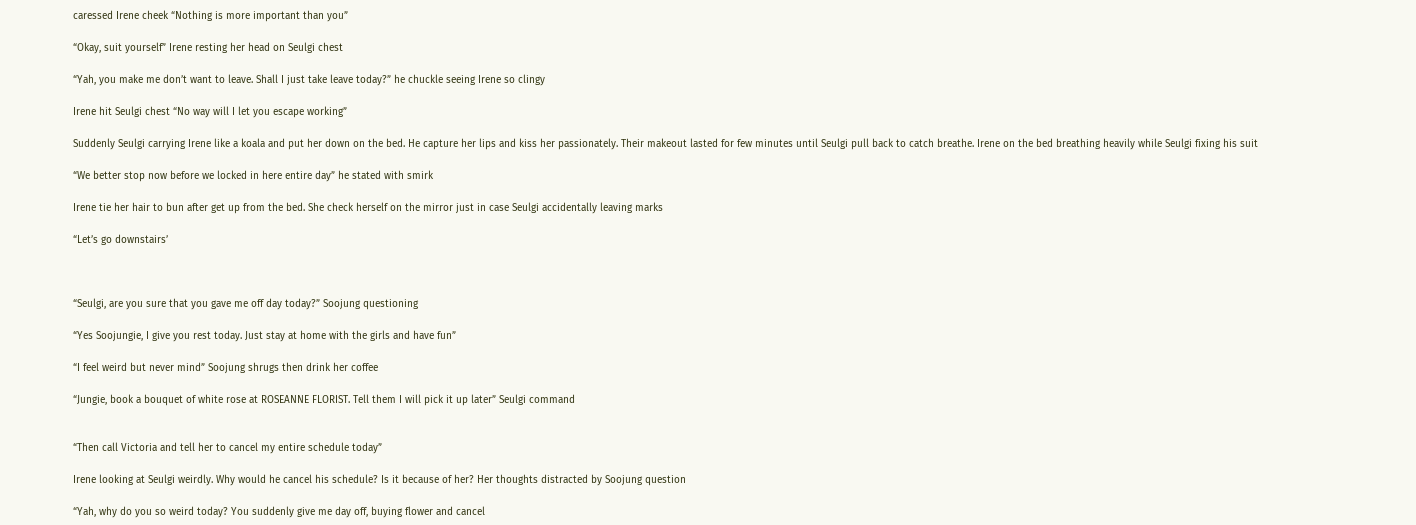caressed Irene cheek “Nothing is more important than you”

“Okay, suit yourself” Irene resting her head on Seulgi chest

“Yah, you make me don’t want to leave. Shall I just take leave today?” he chuckle seeing Irene so clingy

Irene hit Seulgi chest “No way will I let you escape working”

Suddenly Seulgi carrying Irene like a koala and put her down on the bed. He capture her lips and kiss her passionately. Their makeout lasted for few minutes until Seulgi pull back to catch breathe. Irene on the bed breathing heavily while Seulgi fixing his suit

“We better stop now before we locked in here entire day” he stated with smirk

Irene tie her hair to bun after get up from the bed. She check herself on the mirror just in case Seulgi accidentally leaving marks

“Let’s go downstairs’



“Seulgi, are you sure that you gave me off day today?” Soojung questioning

“Yes Soojungie, I give you rest today. Just stay at home with the girls and have fun”

“I feel weird but never mind” Soojung shrugs then drink her coffee

“Jungie, book a bouquet of white rose at ROSEANNE FLORIST. Tell them I will pick it up later” Seulgi command


“Then call Victoria and tell her to cancel my entire schedule today”

Irene looking at Seulgi weirdly. Why would he cancel his schedule? Is it because of her? Her thoughts distracted by Soojung question

“Yah, why do you so weird today? You suddenly give me day off, buying flower and cancel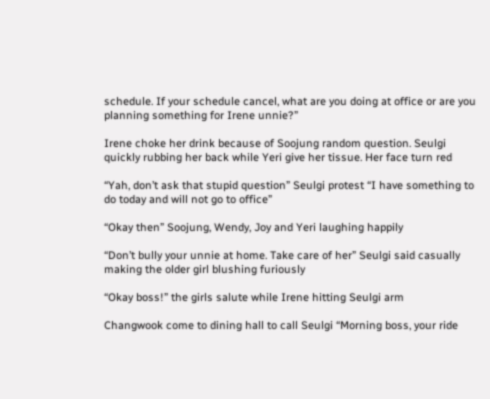schedule. If your schedule cancel, what are you doing at office or are you planning something for Irene unnie?”

Irene choke her drink because of Soojung random question. Seulgi quickly rubbing her back while Yeri give her tissue. Her face turn red

“Yah, don’t ask that stupid question” Seulgi protest “I have something to do today and will not go to office”

“Okay then” Soojung, Wendy, Joy and Yeri laughing happily

“Don’t bully your unnie at home. Take care of her” Seulgi said casually making the older girl blushing furiously

“Okay boss!” the girls salute while Irene hitting Seulgi arm

Changwook come to dining hall to call Seulgi “Morning boss, your ride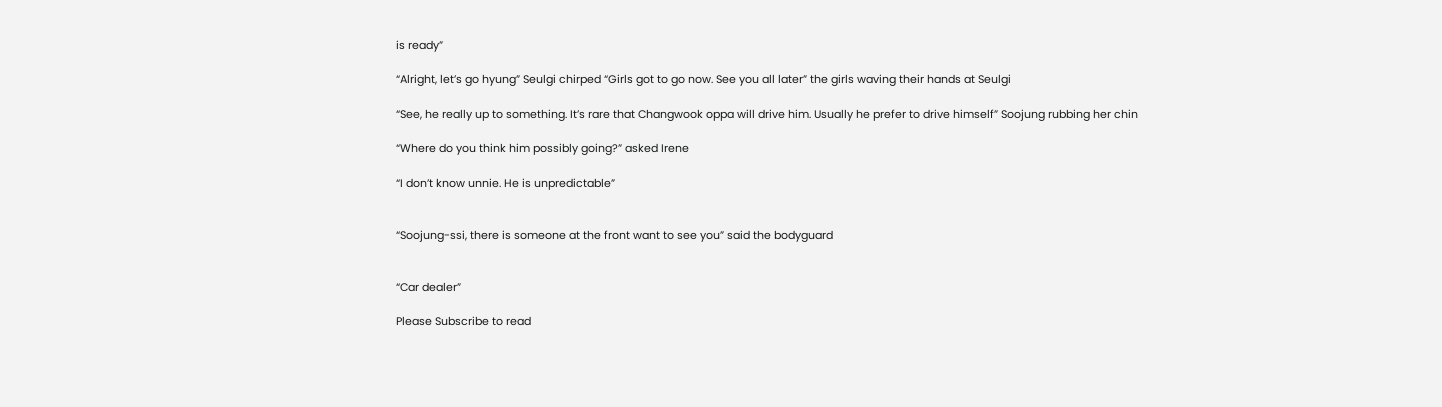is ready”

“Alright, let’s go hyung” Seulgi chirped “Girls got to go now. See you all later” the girls waving their hands at Seulgi

“See, he really up to something. It’s rare that Changwook oppa will drive him. Usually he prefer to drive himself” Soojung rubbing her chin

“Where do you think him possibly going?” asked Irene

“I don’t know unnie. He is unpredictable”


“Soojung-ssi, there is someone at the front want to see you” said the bodyguard


“Car dealer”

Please Subscribe to read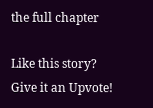the full chapter

Like this story? Give it an Upvote!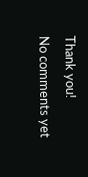Thank you!
No comments yet